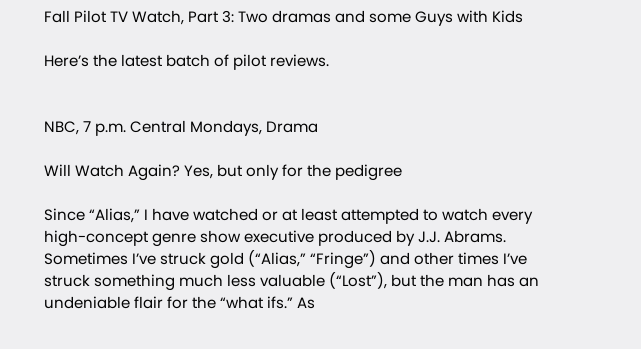Fall Pilot TV Watch, Part 3: Two dramas and some Guys with Kids

Here’s the latest batch of pilot reviews.


NBC, 7 p.m. Central Mondays, Drama

Will Watch Again? Yes, but only for the pedigree

Since “Alias,” I have watched or at least attempted to watch every high-concept genre show executive produced by J.J. Abrams. Sometimes I’ve struck gold (“Alias,” “Fringe”) and other times I’ve struck something much less valuable (“Lost”), but the man has an undeniable flair for the “what ifs.” As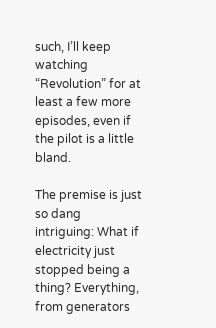such, I’ll keep watching “Revolution” for at least a few more episodes, even if the pilot is a little bland.

The premise is just so dang intriguing: What if electricity just stopped being a thing? Everything, from generators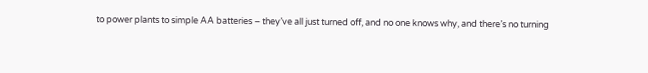to power plants to simple AA batteries – they’ve all just turned off, and no one knows why, and there’s no turning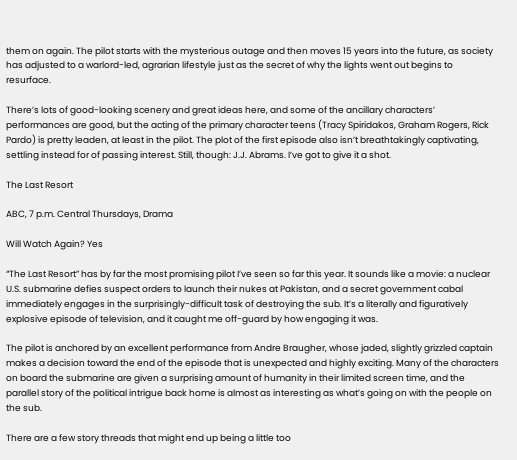them on again. The pilot starts with the mysterious outage and then moves 15 years into the future, as society has adjusted to a warlord-led, agrarian lifestyle just as the secret of why the lights went out begins to resurface.

There’s lots of good-looking scenery and great ideas here, and some of the ancillary characters’ performances are good, but the acting of the primary character teens (Tracy Spiridakos, Graham Rogers, Rick Pardo) is pretty leaden, at least in the pilot. The plot of the first episode also isn’t breathtakingly captivating, settling instead for of passing interest. Still, though: J.J. Abrams. I’ve got to give it a shot.

The Last Resort

ABC, 7 p.m. Central Thursdays, Drama

Will Watch Again? Yes

“The Last Resort” has by far the most promising pilot I’ve seen so far this year. It sounds like a movie: a nuclear U.S. submarine defies suspect orders to launch their nukes at Pakistan, and a secret government cabal immediately engages in the surprisingly-difficult task of destroying the sub. It’s a literally and figuratively explosive episode of television, and it caught me off-guard by how engaging it was.

The pilot is anchored by an excellent performance from Andre Braugher, whose jaded, slightly grizzled captain makes a decision toward the end of the episode that is unexpected and highly exciting. Many of the characters on board the submarine are given a surprising amount of humanity in their limited screen time, and the parallel story of the political intrigue back home is almost as interesting as what’s going on with the people on the sub.

There are a few story threads that might end up being a little too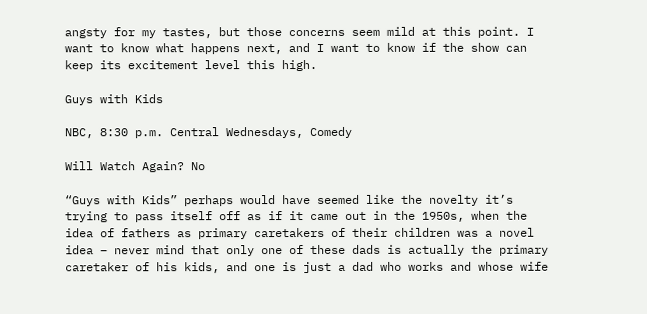angsty for my tastes, but those concerns seem mild at this point. I want to know what happens next, and I want to know if the show can keep its excitement level this high.

Guys with Kids

NBC, 8:30 p.m. Central Wednesdays, Comedy

Will Watch Again? No

“Guys with Kids” perhaps would have seemed like the novelty it’s trying to pass itself off as if it came out in the 1950s, when the idea of fathers as primary caretakers of their children was a novel idea – never mind that only one of these dads is actually the primary caretaker of his kids, and one is just a dad who works and whose wife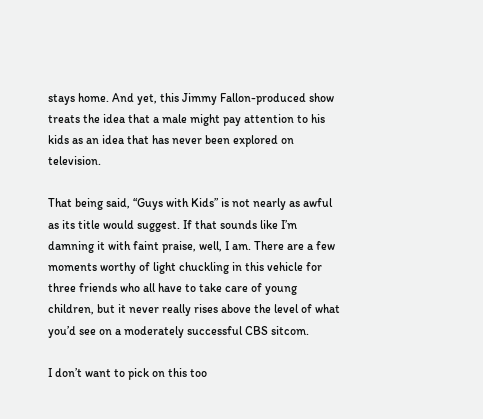stays home. And yet, this Jimmy Fallon-produced show treats the idea that a male might pay attention to his kids as an idea that has never been explored on television.

That being said, “Guys with Kids” is not nearly as awful as its title would suggest. If that sounds like I’m damning it with faint praise, well, I am. There are a few moments worthy of light chuckling in this vehicle for three friends who all have to take care of young children, but it never really rises above the level of what you’d see on a moderately successful CBS sitcom.

I don’t want to pick on this too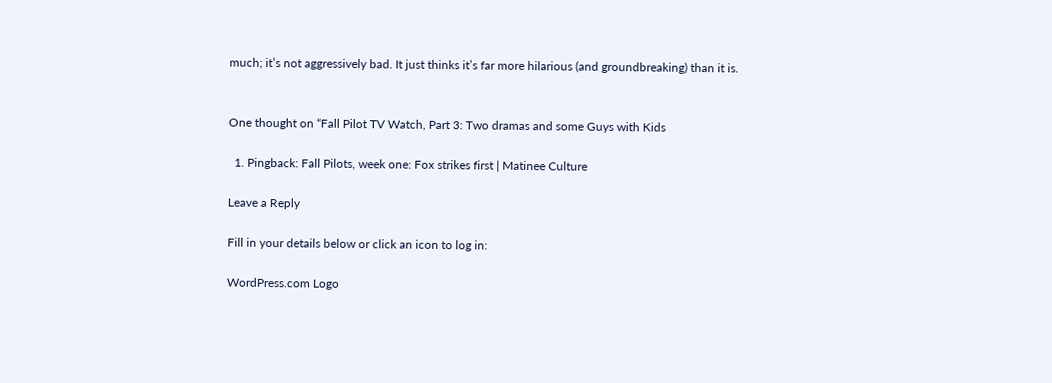much; it’s not aggressively bad. It just thinks it’s far more hilarious (and groundbreaking) than it is.


One thought on “Fall Pilot TV Watch, Part 3: Two dramas and some Guys with Kids

  1. Pingback: Fall Pilots, week one: Fox strikes first | Matinee Culture

Leave a Reply

Fill in your details below or click an icon to log in:

WordPress.com Logo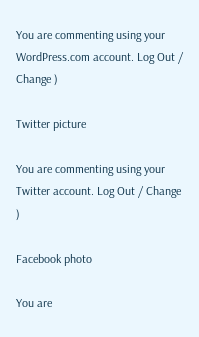You are commenting using your WordPress.com account. Log Out / Change )

Twitter picture

You are commenting using your Twitter account. Log Out / Change )

Facebook photo

You are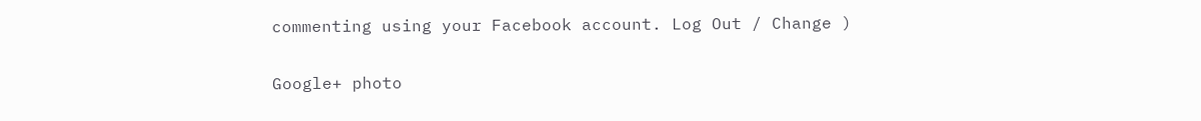commenting using your Facebook account. Log Out / Change )

Google+ photo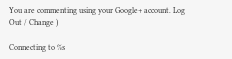You are commenting using your Google+ account. Log Out / Change )

Connecting to %s